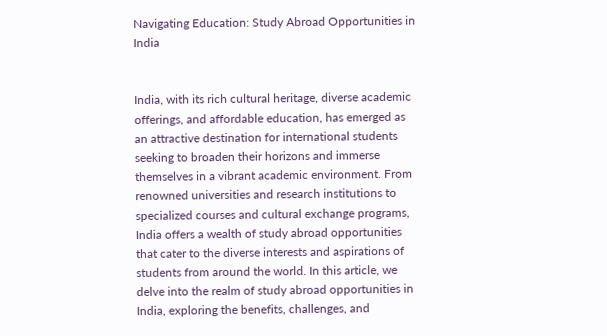Navigating Education: Study Abroad Opportunities in India


India, with its rich cultural heritage, diverse academic offerings, and affordable education, has emerged as an attractive destination for international students seeking to broaden their horizons and immerse themselves in a vibrant academic environment. From renowned universities and research institutions to specialized courses and cultural exchange programs, India offers a wealth of study abroad opportunities that cater to the diverse interests and aspirations of students from around the world. In this article, we delve into the realm of study abroad opportunities in India, exploring the benefits, challenges, and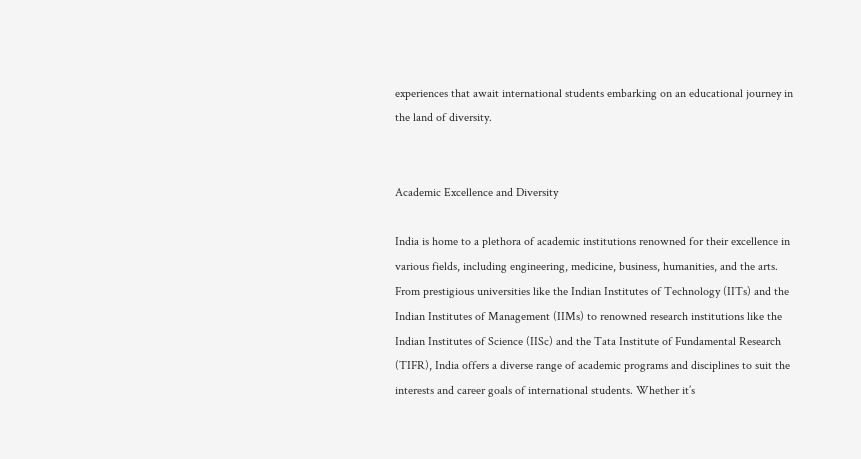experiences that await international students embarking on an educational journey in the land of diversity.


Academic Excellence and Diversity

India is home to a plethora of academic institutions renowned for their excellence in various fields, including engineering, medicine, business, humanities, and the arts. From prestigious universities like the Indian Institutes of Technology (IITs) and the Indian Institutes of Management (IIMs) to renowned research institutions like the Indian Institutes of Science (IISc) and the Tata Institute of Fundamental Research (TIFR), India offers a diverse range of academic programs and disciplines to suit the interests and career goals of international students. Whether it’s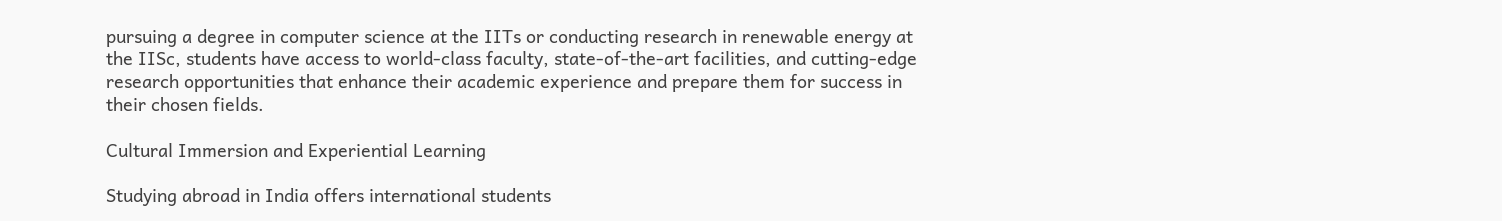pursuing a degree in computer science at the IITs or conducting research in renewable energy at the IISc, students have access to world-class faculty, state-of-the-art facilities, and cutting-edge research opportunities that enhance their academic experience and prepare them for success in their chosen fields.

Cultural Immersion and Experiential Learning

Studying abroad in India offers international students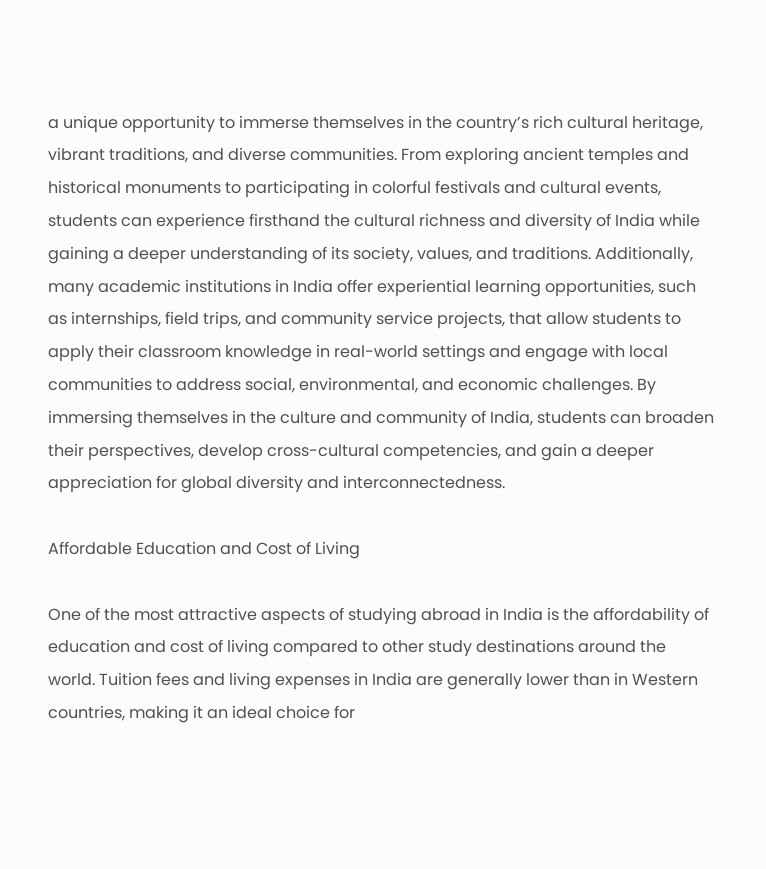a unique opportunity to immerse themselves in the country’s rich cultural heritage, vibrant traditions, and diverse communities. From exploring ancient temples and historical monuments to participating in colorful festivals and cultural events, students can experience firsthand the cultural richness and diversity of India while gaining a deeper understanding of its society, values, and traditions. Additionally, many academic institutions in India offer experiential learning opportunities, such as internships, field trips, and community service projects, that allow students to apply their classroom knowledge in real-world settings and engage with local communities to address social, environmental, and economic challenges. By immersing themselves in the culture and community of India, students can broaden their perspectives, develop cross-cultural competencies, and gain a deeper appreciation for global diversity and interconnectedness.

Affordable Education and Cost of Living

One of the most attractive aspects of studying abroad in India is the affordability of education and cost of living compared to other study destinations around the world. Tuition fees and living expenses in India are generally lower than in Western countries, making it an ideal choice for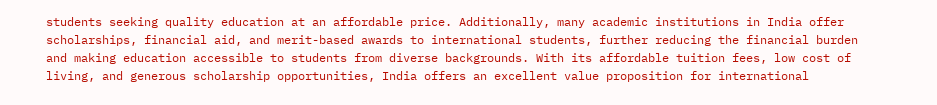students seeking quality education at an affordable price. Additionally, many academic institutions in India offer scholarships, financial aid, and merit-based awards to international students, further reducing the financial burden and making education accessible to students from diverse backgrounds. With its affordable tuition fees, low cost of living, and generous scholarship opportunities, India offers an excellent value proposition for international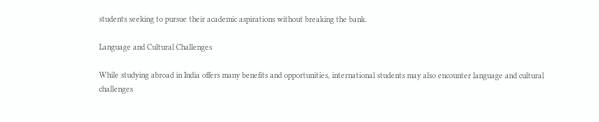students seeking to pursue their academic aspirations without breaking the bank.

Language and Cultural Challenges

While studying abroad in India offers many benefits and opportunities, international students may also encounter language and cultural challenges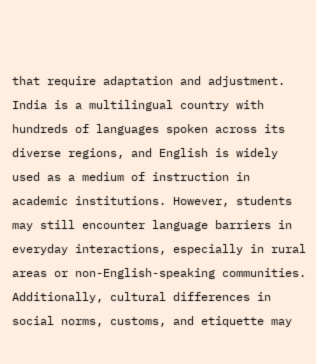that require adaptation and adjustment. India is a multilingual country with hundreds of languages spoken across its diverse regions, and English is widely used as a medium of instruction in academic institutions. However, students may still encounter language barriers in everyday interactions, especially in rural areas or non-English-speaking communities. Additionally, cultural differences in social norms, customs, and etiquette may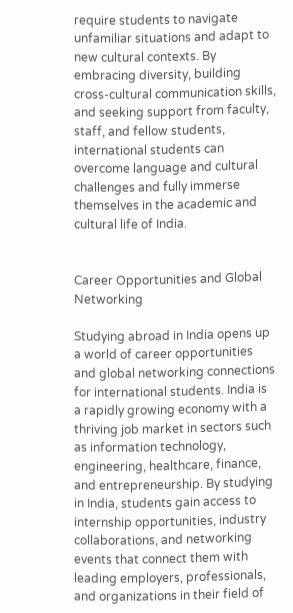require students to navigate unfamiliar situations and adapt to new cultural contexts. By embracing diversity, building cross-cultural communication skills, and seeking support from faculty, staff, and fellow students, international students can overcome language and cultural challenges and fully immerse themselves in the academic and cultural life of India.


Career Opportunities and Global Networking

Studying abroad in India opens up a world of career opportunities and global networking connections for international students. India is a rapidly growing economy with a thriving job market in sectors such as information technology, engineering, healthcare, finance, and entrepreneurship. By studying in India, students gain access to internship opportunities, industry collaborations, and networking events that connect them with leading employers, professionals, and organizations in their field of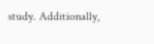study. Additionally,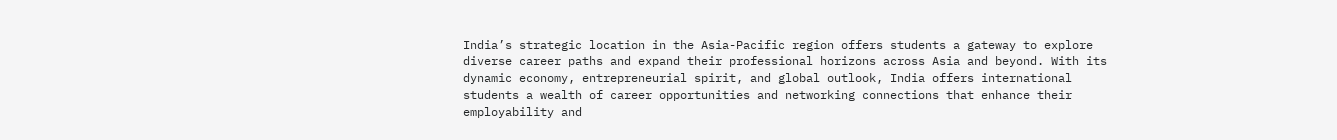India’s strategic location in the Asia-Pacific region offers students a gateway to explore diverse career paths and expand their professional horizons across Asia and beyond. With its dynamic economy, entrepreneurial spirit, and global outlook, India offers international students a wealth of career opportunities and networking connections that enhance their employability and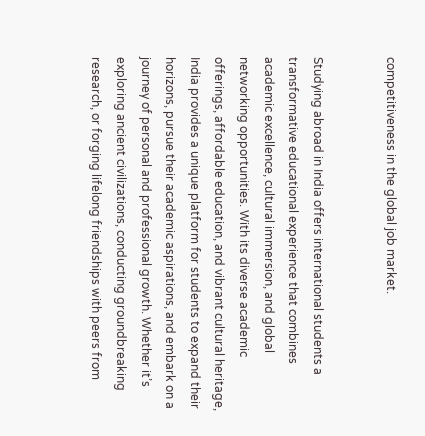competitiveness in the global job market.


Studying abroad in India offers international students a transformative educational experience that combines academic excellence, cultural immersion, and global networking opportunities. With its diverse academic offerings, affordable education, and vibrant cultural heritage, India provides a unique platform for students to expand their horizons, pursue their academic aspirations, and embark on a journey of personal and professional growth. Whether it’s exploring ancient civilizations, conducting groundbreaking research, or forging lifelong friendships with peers from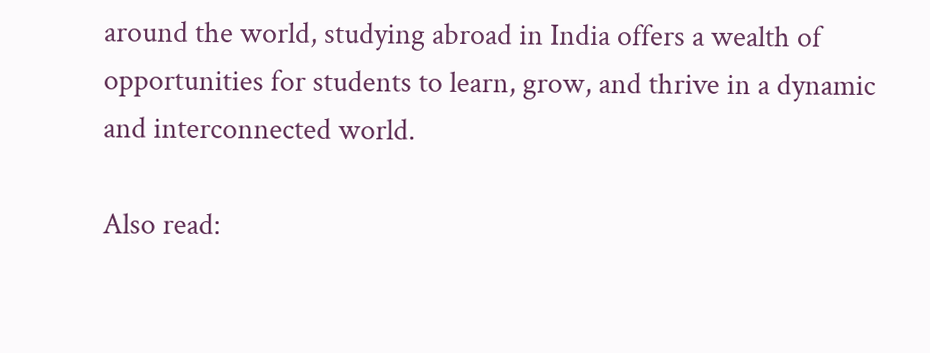around the world, studying abroad in India offers a wealth of opportunities for students to learn, grow, and thrive in a dynamic and interconnected world.

Also read: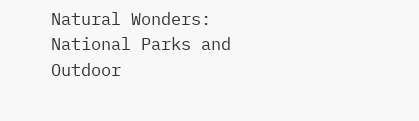Natural Wonders: National Parks and Outdoor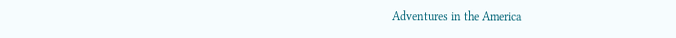Adventures in the America